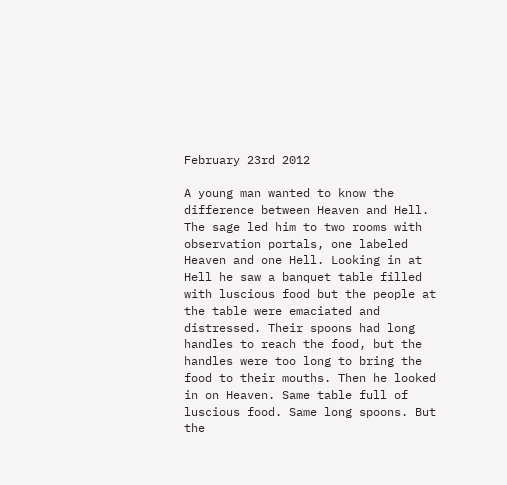February 23rd 2012

A young man wanted to know the difference between Heaven and Hell. The sage led him to two rooms with observation portals, one labeled Heaven and one Hell. Looking in at Hell he saw a banquet table filled with luscious food but the people at the table were emaciated and distressed. Their spoons had long handles to reach the food, but the handles were too long to bring the food to their mouths. Then he looked in on Heaven. Same table full of luscious food. Same long spoons. But the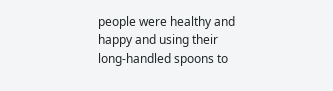people were healthy and happy and using their long-handled spoons to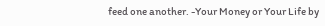feed one another. -Your Money or Your Life by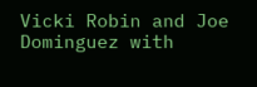Vicki Robin and Joe Dominguez with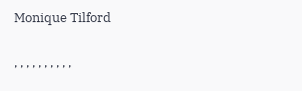Monique Tilford

, , , , , , , , , ,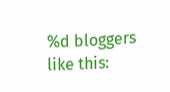%d bloggers like this: